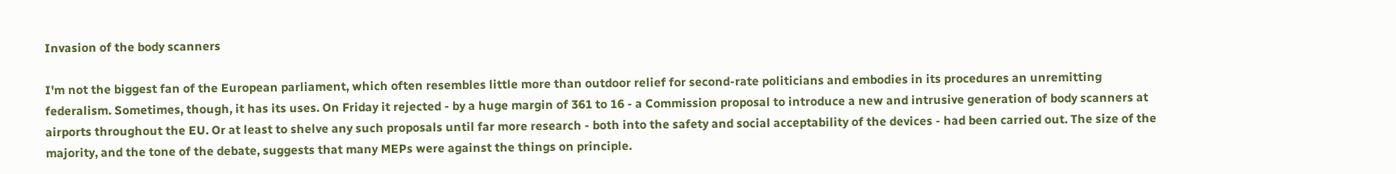Invasion of the body scanners

I'm not the biggest fan of the European parliament, which often resembles little more than outdoor relief for second-rate politicians and embodies in its procedures an unremitting federalism. Sometimes, though, it has its uses. On Friday it rejected - by a huge margin of 361 to 16 - a Commission proposal to introduce a new and intrusive generation of body scanners at airports throughout the EU. Or at least to shelve any such proposals until far more research - both into the safety and social acceptability of the devices - had been carried out. The size of the majority, and the tone of the debate, suggests that many MEPs were against the things on principle.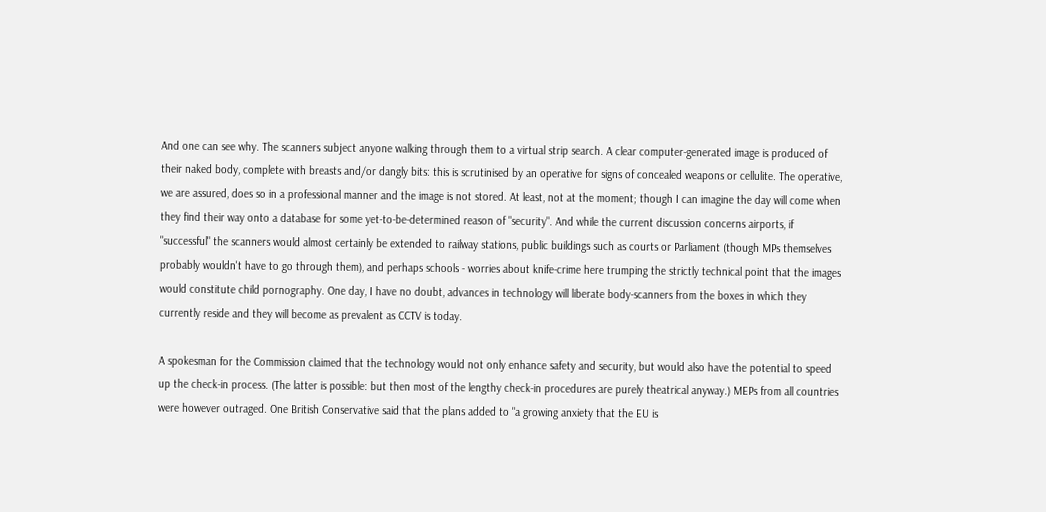And one can see why. The scanners subject anyone walking through them to a virtual strip search. A clear computer-generated image is produced of their naked body, complete with breasts and/or dangly bits: this is scrutinised by an operative for signs of concealed weapons or cellulite. The operative, we are assured, does so in a professional manner and the image is not stored. At least, not at the moment; though I can imagine the day will come when they find their way onto a database for some yet-to-be-determined reason of "security". And while the current discussion concerns airports, if "successful" the scanners would almost certainly be extended to railway stations, public buildings such as courts or Parliament (though MPs themselves probably wouldn't have to go through them), and perhaps schools - worries about knife-crime here trumping the strictly technical point that the images would constitute child pornography. One day, I have no doubt, advances in technology will liberate body-scanners from the boxes in which they currently reside and they will become as prevalent as CCTV is today.

A spokesman for the Commission claimed that the technology would not only enhance safety and security, but would also have the potential to speed up the check-in process. (The latter is possible: but then most of the lengthy check-in procedures are purely theatrical anyway.) MEPs from all countries were however outraged. One British Conservative said that the plans added to "a growing anxiety that the EU is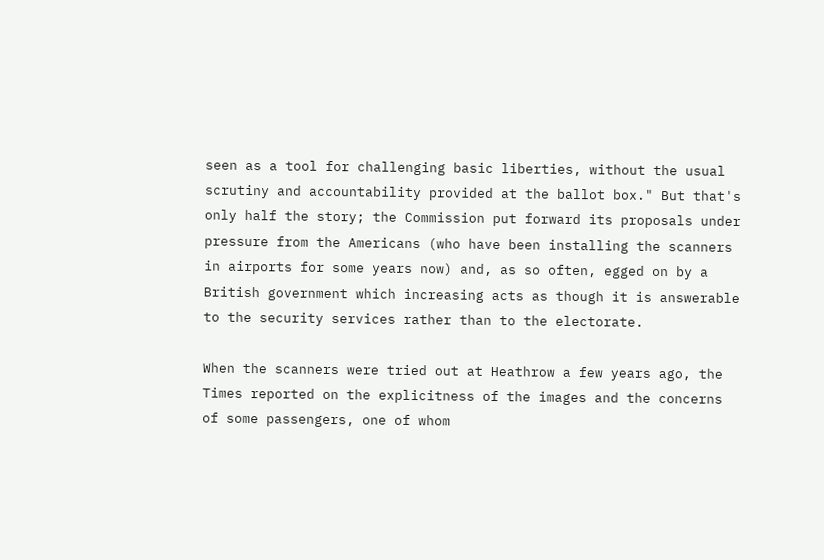seen as a tool for challenging basic liberties, without the usual scrutiny and accountability provided at the ballot box." But that's only half the story; the Commission put forward its proposals under pressure from the Americans (who have been installing the scanners in airports for some years now) and, as so often, egged on by a British government which increasing acts as though it is answerable to the security services rather than to the electorate.

When the scanners were tried out at Heathrow a few years ago, the Times reported on the explicitness of the images and the concerns of some passengers, one of whom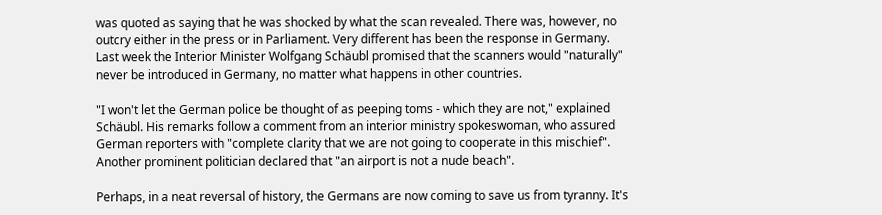was quoted as saying that he was shocked by what the scan revealed. There was, however, no outcry either in the press or in Parliament. Very different has been the response in Germany. Last week the Interior Minister Wolfgang Schäubl promised that the scanners would "naturally" never be introduced in Germany, no matter what happens in other countries.

"I won't let the German police be thought of as peeping toms - which they are not," explained Schäubl. His remarks follow a comment from an interior ministry spokeswoman, who assured German reporters with "complete clarity that we are not going to cooperate in this mischief". Another prominent politician declared that "an airport is not a nude beach".

Perhaps, in a neat reversal of history, the Germans are now coming to save us from tyranny. It's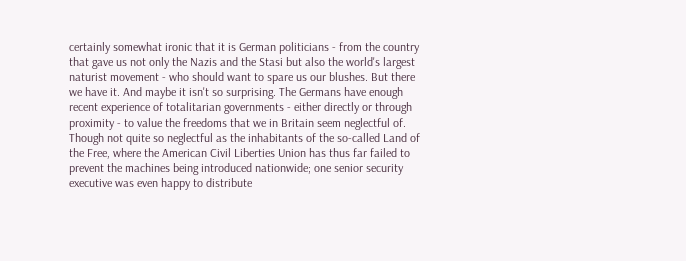certainly somewhat ironic that it is German politicians - from the country that gave us not only the Nazis and the Stasi but also the world's largest naturist movement - who should want to spare us our blushes. But there we have it. And maybe it isn't so surprising. The Germans have enough recent experience of totalitarian governments - either directly or through proximity - to value the freedoms that we in Britain seem neglectful of. Though not quite so neglectful as the inhabitants of the so-called Land of the Free, where the American Civil Liberties Union has thus far failed to prevent the machines being introduced nationwide; one senior security executive was even happy to distribute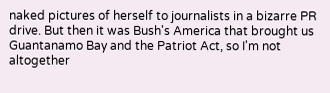naked pictures of herself to journalists in a bizarre PR drive. But then it was Bush's America that brought us Guantanamo Bay and the Patriot Act, so I'm not altogether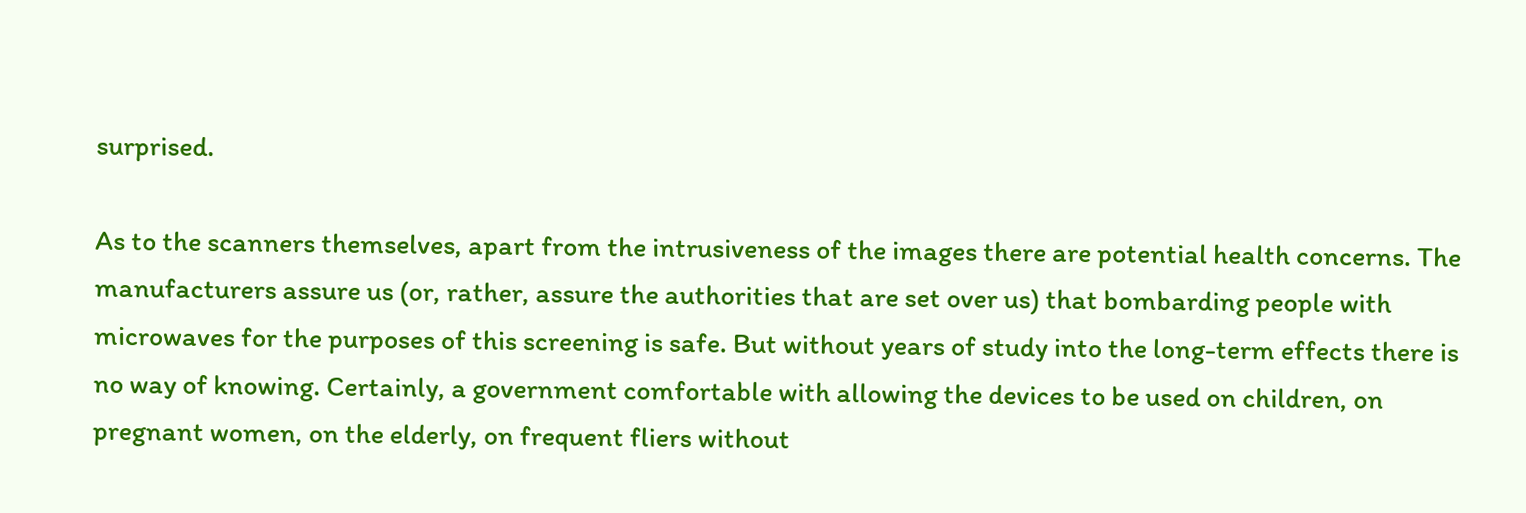surprised.

As to the scanners themselves, apart from the intrusiveness of the images there are potential health concerns. The manufacturers assure us (or, rather, assure the authorities that are set over us) that bombarding people with microwaves for the purposes of this screening is safe. But without years of study into the long-term effects there is no way of knowing. Certainly, a government comfortable with allowing the devices to be used on children, on pregnant women, on the elderly, on frequent fliers without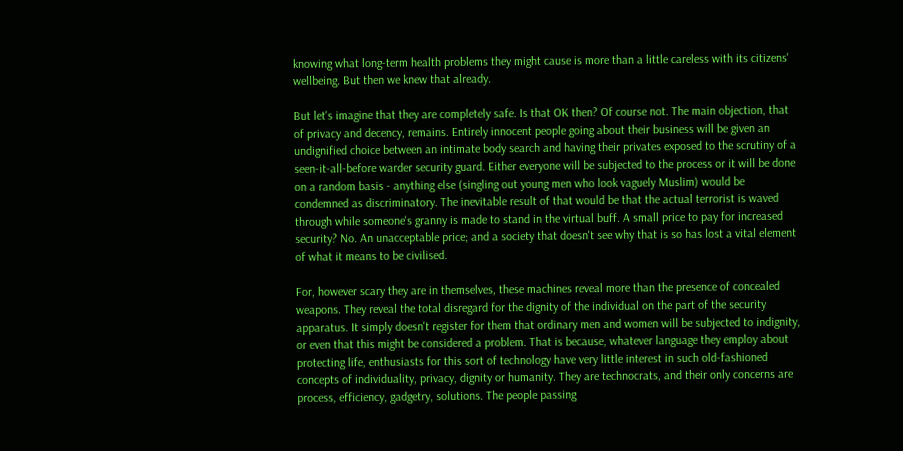knowing what long-term health problems they might cause is more than a little careless with its citizens' wellbeing. But then we knew that already.

But let's imagine that they are completely safe. Is that OK then? Of course not. The main objection, that of privacy and decency, remains. Entirely innocent people going about their business will be given an undignified choice between an intimate body search and having their privates exposed to the scrutiny of a seen-it-all-before warder security guard. Either everyone will be subjected to the process or it will be done on a random basis - anything else (singling out young men who look vaguely Muslim) would be condemned as discriminatory. The inevitable result of that would be that the actual terrorist is waved through while someone's granny is made to stand in the virtual buff. A small price to pay for increased security? No. An unacceptable price; and a society that doesn't see why that is so has lost a vital element of what it means to be civilised.

For, however scary they are in themselves, these machines reveal more than the presence of concealed weapons. They reveal the total disregard for the dignity of the individual on the part of the security apparatus. It simply doesn't register for them that ordinary men and women will be subjected to indignity, or even that this might be considered a problem. That is because, whatever language they employ about protecting life, enthusiasts for this sort of technology have very little interest in such old-fashioned concepts of individuality, privacy, dignity or humanity. They are technocrats, and their only concerns are process, efficiency, gadgetry, solutions. The people passing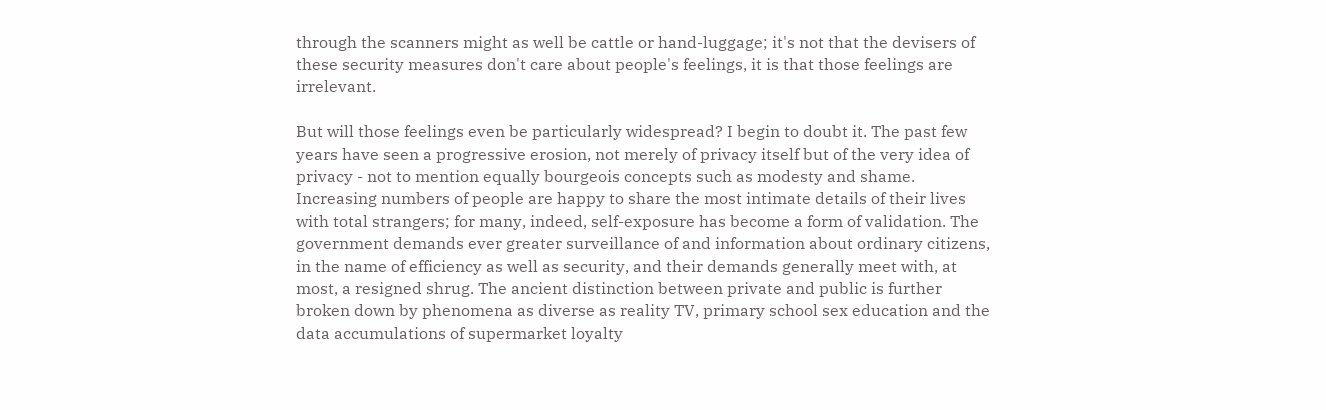through the scanners might as well be cattle or hand-luggage; it's not that the devisers of these security measures don't care about people's feelings, it is that those feelings are irrelevant.

But will those feelings even be particularly widespread? I begin to doubt it. The past few years have seen a progressive erosion, not merely of privacy itself but of the very idea of privacy - not to mention equally bourgeois concepts such as modesty and shame. Increasing numbers of people are happy to share the most intimate details of their lives with total strangers; for many, indeed, self-exposure has become a form of validation. The government demands ever greater surveillance of and information about ordinary citizens, in the name of efficiency as well as security, and their demands generally meet with, at most, a resigned shrug. The ancient distinction between private and public is further broken down by phenomena as diverse as reality TV, primary school sex education and the data accumulations of supermarket loyalty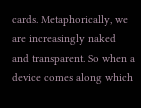cards. Metaphorically, we are increasingly naked and transparent. So when a device comes along which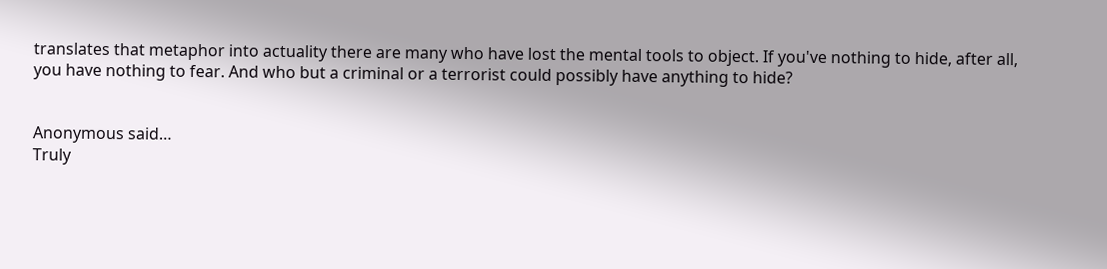translates that metaphor into actuality there are many who have lost the mental tools to object. If you've nothing to hide, after all, you have nothing to fear. And who but a criminal or a terrorist could possibly have anything to hide?


Anonymous said…
Truly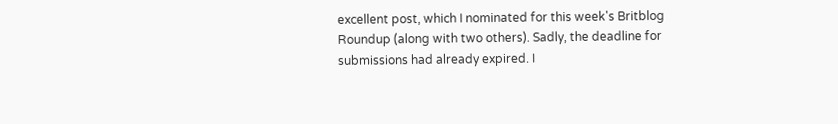excellent post, which I nominated for this week's Britblog Roundup (along with two others). Sadly, the deadline for submissions had already expired. I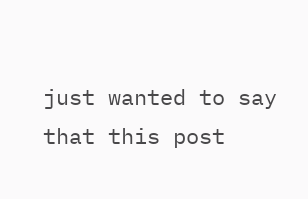just wanted to say that this post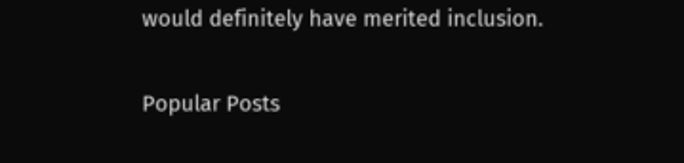would definitely have merited inclusion.

Popular Posts